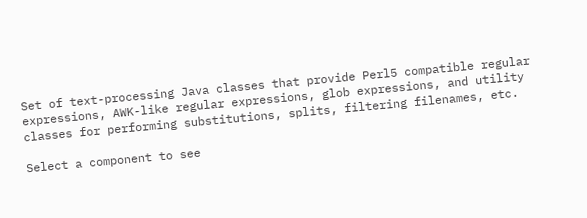Set of text-processing Java classes that provide Perl5 compatible regular expressions, AWK-like regular expressions, glob expressions, and utility classes for performing substitutions, splits, filtering filenames, etc.

Select a component to see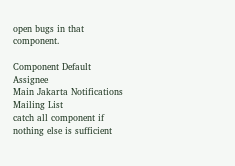open bugs in that component.

Component Default Assignee
Main Jakarta Notifications Mailing List
catch all component if nothing else is sufficient